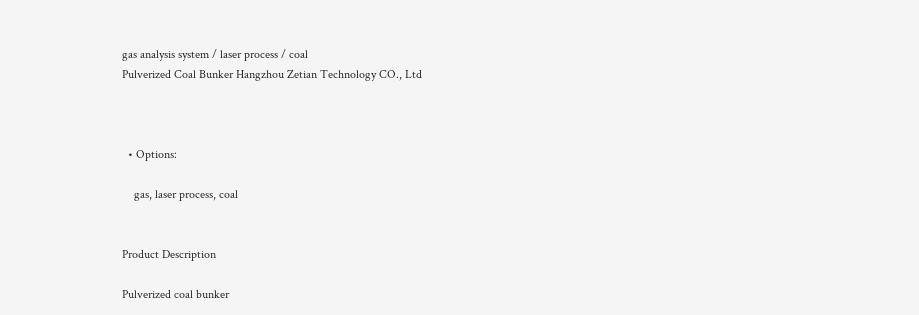gas analysis system / laser process / coal
Pulverized Coal Bunker Hangzhou Zetian Technology CO., Ltd



  • Options:

    gas, laser process, coal


Product Description

Pulverized coal bunker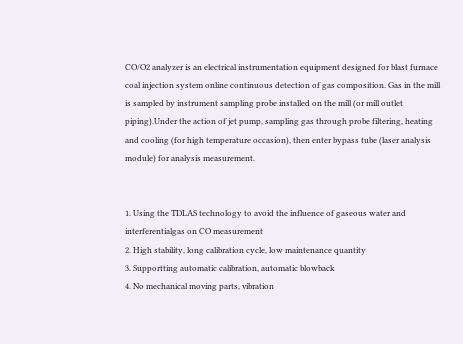CO/O2 analyzer is an electrical instrumentation equipment designed for blast furnace coal injection system online continuous detection of gas composition. Gas in the mill is sampled by instrument sampling probe installed on the mill (or mill outlet piping).Under the action of jet pump, sampling gas through probe filtering, heating and cooling (for high temperature occasion), then enter bypass tube (laser analysis module) for analysis measurement.


1. Using the TDLAS technology to avoid the influence of gaseous water and interferentialgas on CO measurement
2. High stability, long calibration cycle, low maintenance quantity
3. Supportting automatic calibration, automatic blowback
4. No mechanical moving parts, vibration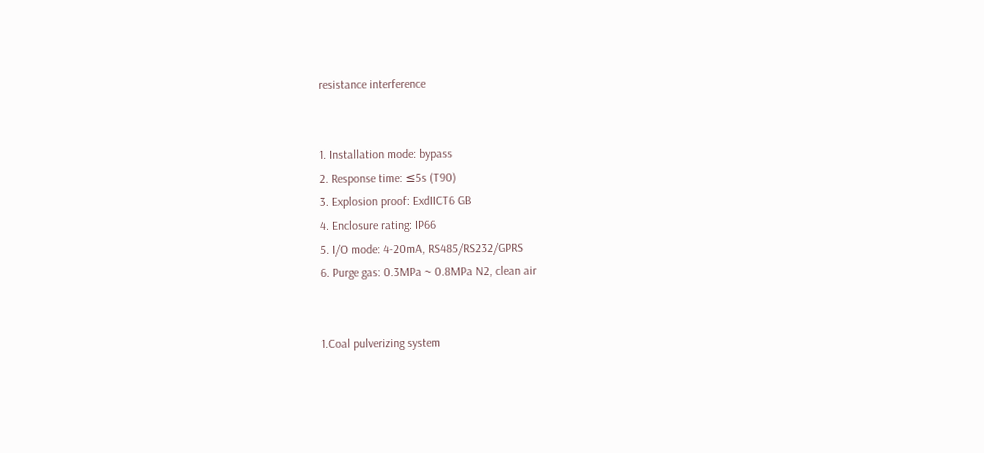resistance interference


1. Installation mode: bypass
2. Response time: ≤5s (T90)
3. Explosion proof: ExdIICT6 GB
4. Enclosure rating: IP66
5. I/O mode: 4-20mA, RS485/RS232/GPRS
6. Purge gas: 0.3MPa ~ 0.8MPa N2, clean air


1.Coal pulverizing system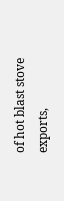of hot blast stove exports,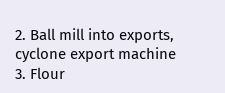2. Ball mill into exports, cyclone export machine
3. Flour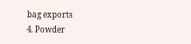bag exports
4. Powder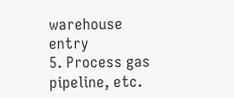warehouse entry
5. Process gas pipeline, etc.